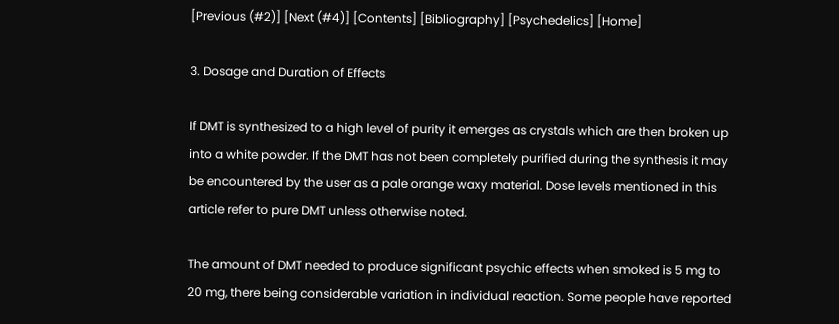[Previous (#2)] [Next (#4)] [Contents] [Bibliography] [Psychedelics] [Home]

3. Dosage and Duration of Effects

If DMT is synthesized to a high level of purity it emerges as crystals which are then broken up into a white powder. If the DMT has not been completely purified during the synthesis it may be encountered by the user as a pale orange waxy material. Dose levels mentioned in this article refer to pure DMT unless otherwise noted.

The amount of DMT needed to produce significant psychic effects when smoked is 5 mg to 20 mg, there being considerable variation in individual reaction. Some people have reported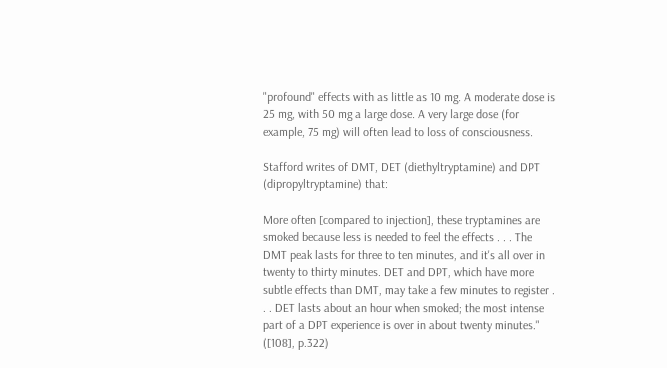"profound" effects with as little as 10 mg. A moderate dose is 25 mg, with 50 mg a large dose. A very large dose (for example, 75 mg) will often lead to loss of consciousness.

Stafford writes of DMT, DET (diethyltryptamine) and DPT (dipropyltryptamine) that:

More often [compared to injection], these tryptamines are smoked because less is needed to feel the effects . . . The DMT peak lasts for three to ten minutes, and it's all over in twenty to thirty minutes. DET and DPT, which have more subtle effects than DMT, may take a few minutes to register . . . DET lasts about an hour when smoked; the most intense part of a DPT experience is over in about twenty minutes." ([108], p.322)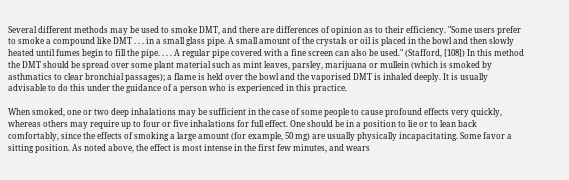Several different methods may be used to smoke DMT, and there are differences of opinion as to their efficiency. "Some users prefer to smoke a compound like DMT . . . in a small glass pipe. A small amount of the crystals or oil is placed in the bowl and then slowly heated until fumes begin to fill the pipe. . . . A regular pipe covered with a fine screen can also be used." (Stafford, [108]) In this method the DMT should be spread over some plant material such as mint leaves, parsley, marijuana or mullein (which is smoked by asthmatics to clear bronchial passages); a flame is held over the bowl and the vaporised DMT is inhaled deeply. It is usually advisable to do this under the guidance of a person who is experienced in this practice.

When smoked, one or two deep inhalations may be sufficient in the case of some people to cause profound effects very quickly, whereas others may require up to four or five inhalations for full effect. One should be in a position to lie or to lean back comfortably, since the effects of smoking a large amount (for example, 50 mg) are usually physically incapacitating. Some favor a sitting position. As noted above, the effect is most intense in the first few minutes, and wears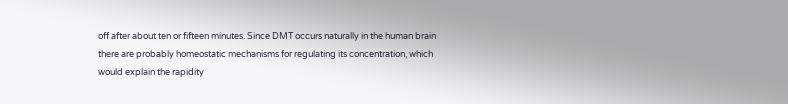off after about ten or fifteen minutes. Since DMT occurs naturally in the human brain there are probably homeostatic mechanisms for regulating its concentration, which would explain the rapidity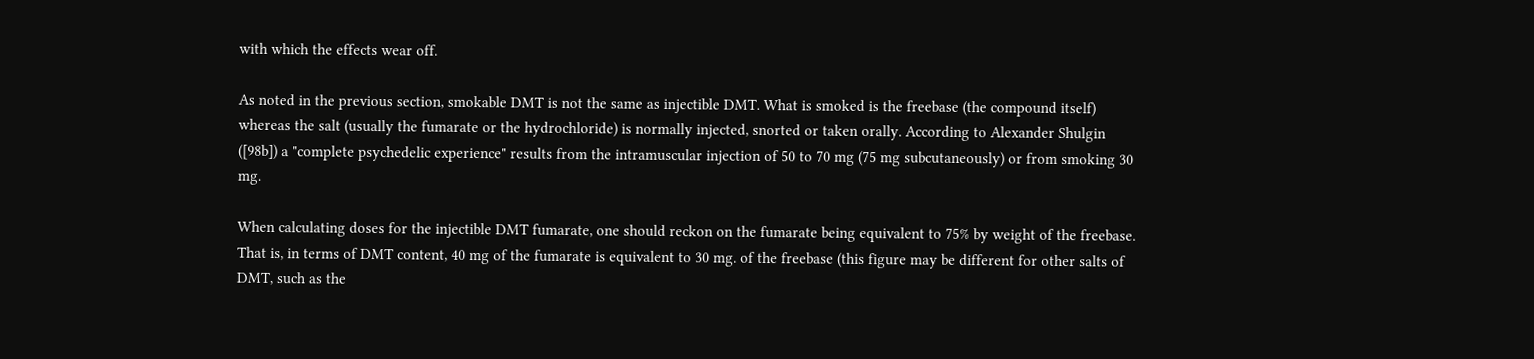with which the effects wear off.

As noted in the previous section, smokable DMT is not the same as injectible DMT. What is smoked is the freebase (the compound itself) whereas the salt (usually the fumarate or the hydrochloride) is normally injected, snorted or taken orally. According to Alexander Shulgin ([98b]) a "complete psychedelic experience" results from the intramuscular injection of 50 to 70 mg (75 mg subcutaneously) or from smoking 30 mg.

When calculating doses for the injectible DMT fumarate, one should reckon on the fumarate being equivalent to 75% by weight of the freebase. That is, in terms of DMT content, 40 mg of the fumarate is equivalent to 30 mg. of the freebase (this figure may be different for other salts of DMT, such as the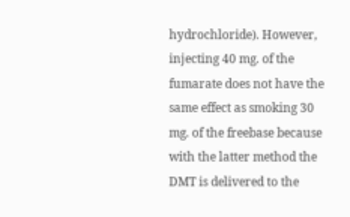hydrochloride). However, injecting 40 mg. of the fumarate does not have the same effect as smoking 30 mg. of the freebase because with the latter method the DMT is delivered to the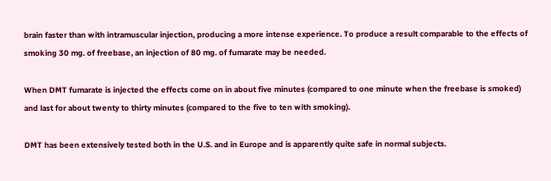brain faster than with intramuscular injection, producing a more intense experience. To produce a result comparable to the effects of smoking 30 mg. of freebase, an injection of 80 mg. of fumarate may be needed.

When DMT fumarate is injected the effects come on in about five minutes (compared to one minute when the freebase is smoked) and last for about twenty to thirty minutes (compared to the five to ten with smoking).

DMT has been extensively tested both in the U.S. and in Europe and is apparently quite safe in normal subjects.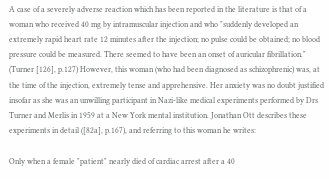A case of a severely adverse reaction which has been reported in the literature is that of a woman who received 40 mg by intramuscular injection and who "suddenly developed an extremely rapid heart rate 12 minutes after the injection; no pulse could be obtained; no blood pressure could be measured. There seemed to have been an onset of auricular fibrillation." (Turner [126], p.127) However, this woman (who had been diagnosed as schizophrenic) was, at the time of the injection, extremely tense and apprehensive. Her anxiety was no doubt justified insofar as she was an unwilling participant in Nazi-like medical experiments performed by Drs Turner and Merlis in 1959 at a New York mental institution. Jonathan Ott describes these experiments in detail ([82a], p.167), and referring to this woman he writes:

Only when a female "patient" nearly died of cardiac arrest after a 40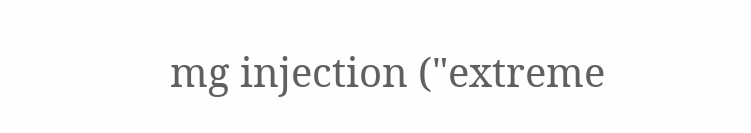mg injection ("extreme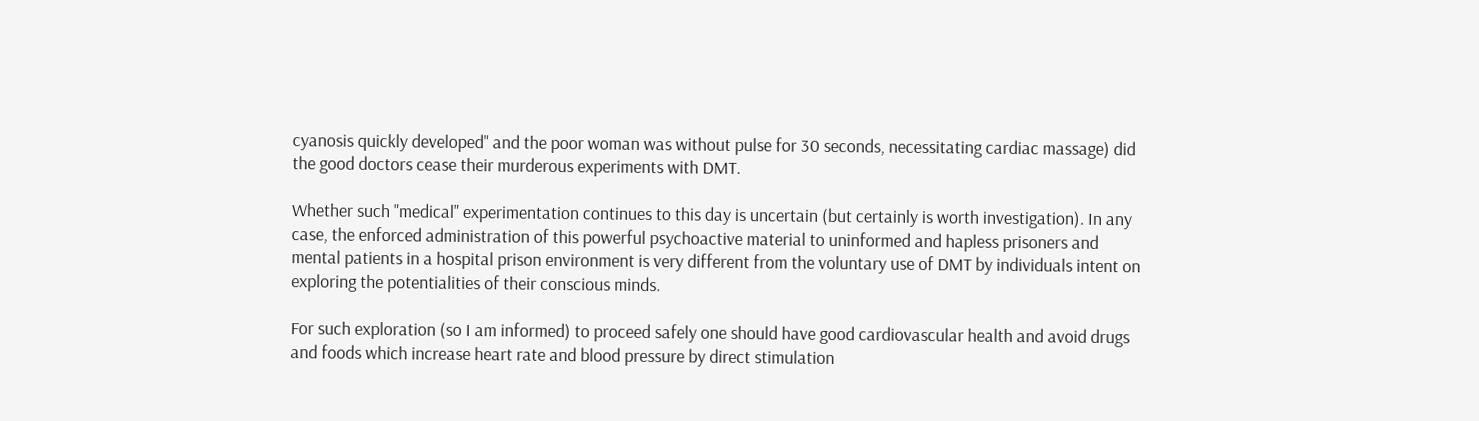cyanosis quickly developed" and the poor woman was without pulse for 30 seconds, necessitating cardiac massage) did the good doctors cease their murderous experiments with DMT.

Whether such "medical" experimentation continues to this day is uncertain (but certainly is worth investigation). In any case, the enforced administration of this powerful psychoactive material to uninformed and hapless prisoners and mental patients in a hospital prison environment is very different from the voluntary use of DMT by individuals intent on exploring the potentialities of their conscious minds.

For such exploration (so I am informed) to proceed safely one should have good cardiovascular health and avoid drugs and foods which increase heart rate and blood pressure by direct stimulation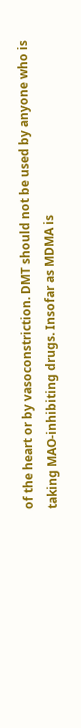of the heart or by vasoconstriction. DMT should not be used by anyone who is taking MAO-inhibiting drugs. Insofar as MDMA is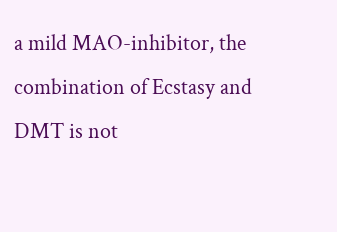a mild MAO-inhibitor, the combination of Ecstasy and DMT is not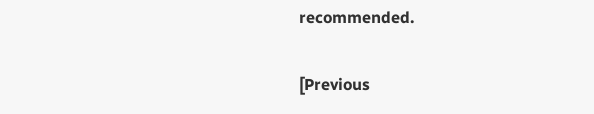recommended.

[Previous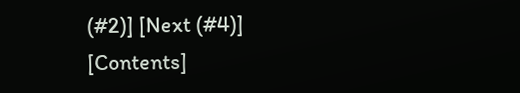(#2)] [Next (#4)] [Contents]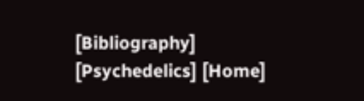[Bibliography] [Psychedelics] [Home]